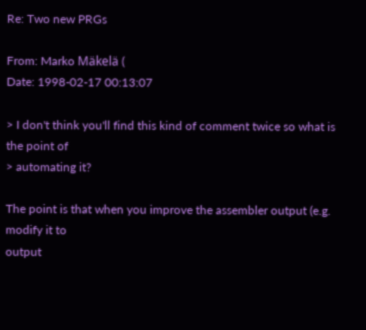Re: Two new PRGs

From: Marko Mäkelä (
Date: 1998-02-17 00:13:07

> I don't think you'll find this kind of comment twice so what is the point of
> automating it?

The point is that when you improve the assembler output (e.g. modify it to
output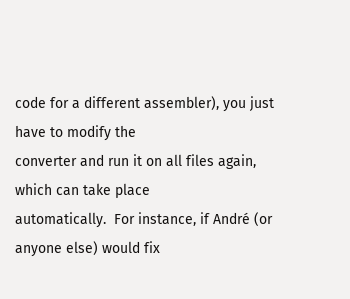code for a different assembler), you just have to modify the
converter and run it on all files again, which can take place
automatically.  For instance, if André (or anyone else) would fix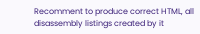Recomment to produce correct HTML, all disassembly listings created by it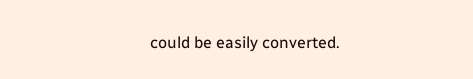could be easily converted.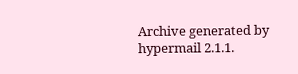Archive generated by hypermail 2.1.1.